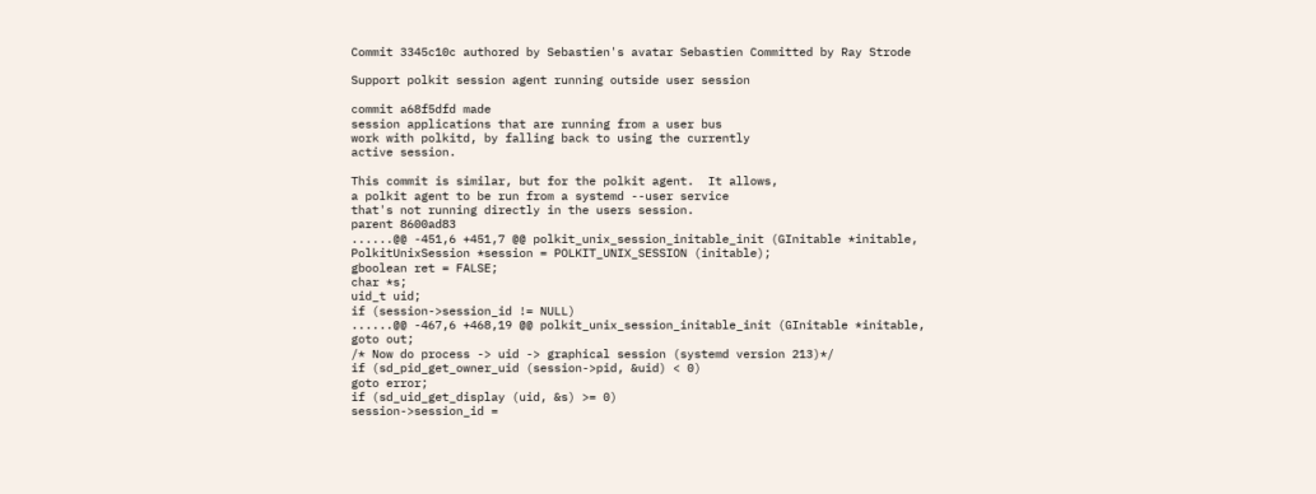Commit 3345c10c authored by Sebastien's avatar Sebastien Committed by Ray Strode

Support polkit session agent running outside user session

commit a68f5dfd made
session applications that are running from a user bus
work with polkitd, by falling back to using the currently
active session.

This commit is similar, but for the polkit agent.  It allows,
a polkit agent to be run from a systemd --user service
that's not running directly in the users session.
parent 8600ad83
......@@ -451,6 +451,7 @@ polkit_unix_session_initable_init (GInitable *initable,
PolkitUnixSession *session = POLKIT_UNIX_SESSION (initable);
gboolean ret = FALSE;
char *s;
uid_t uid;
if (session->session_id != NULL)
......@@ -467,6 +468,19 @@ polkit_unix_session_initable_init (GInitable *initable,
goto out;
/* Now do process -> uid -> graphical session (systemd version 213)*/
if (sd_pid_get_owner_uid (session->pid, &uid) < 0)
goto error;
if (sd_uid_get_display (uid, &s) >= 0)
session->session_id =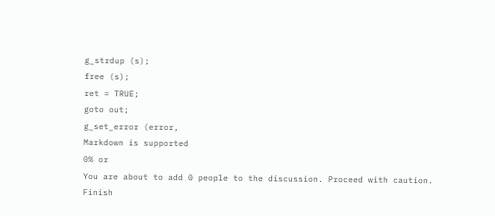g_strdup (s);
free (s);
ret = TRUE;
goto out;
g_set_error (error,
Markdown is supported
0% or
You are about to add 0 people to the discussion. Proceed with caution.
Finish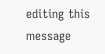editing this message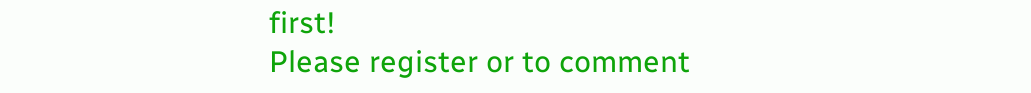first!
Please register or to comment